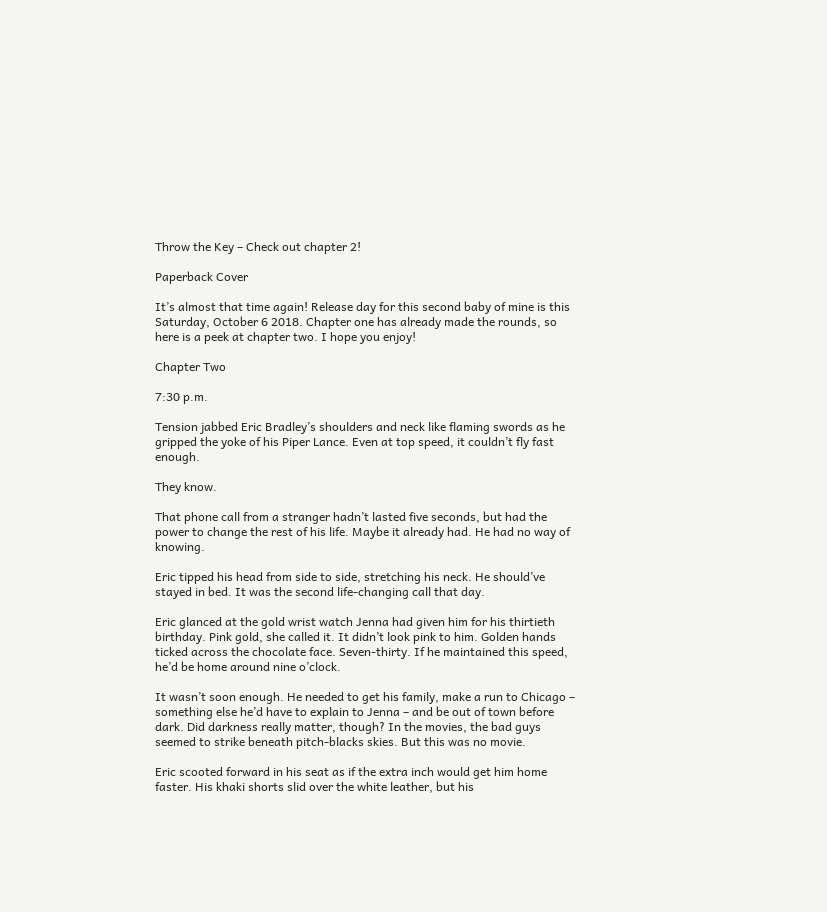Throw the Key – Check out chapter 2!

Paperback Cover

It’s almost that time again! Release day for this second baby of mine is this Saturday, October 6 2018. Chapter one has already made the rounds, so here is a peek at chapter two. I hope you enjoy!

Chapter Two

7:30 p.m.

Tension jabbed Eric Bradley’s shoulders and neck like flaming swords as he gripped the yoke of his Piper Lance. Even at top speed, it couldn’t fly fast enough.

They know.

That phone call from a stranger hadn’t lasted five seconds, but had the power to change the rest of his life. Maybe it already had. He had no way of knowing.

Eric tipped his head from side to side, stretching his neck. He should’ve stayed in bed. It was the second life-changing call that day.

Eric glanced at the gold wrist watch Jenna had given him for his thirtieth birthday. Pink gold, she called it. It didn’t look pink to him. Golden hands ticked across the chocolate face. Seven-thirty. If he maintained this speed, he’d be home around nine o’clock.

It wasn’t soon enough. He needed to get his family, make a run to Chicago – something else he’d have to explain to Jenna – and be out of town before dark. Did darkness really matter, though? In the movies, the bad guys seemed to strike beneath pitch-blacks skies. But this was no movie.

Eric scooted forward in his seat as if the extra inch would get him home faster. His khaki shorts slid over the white leather, but his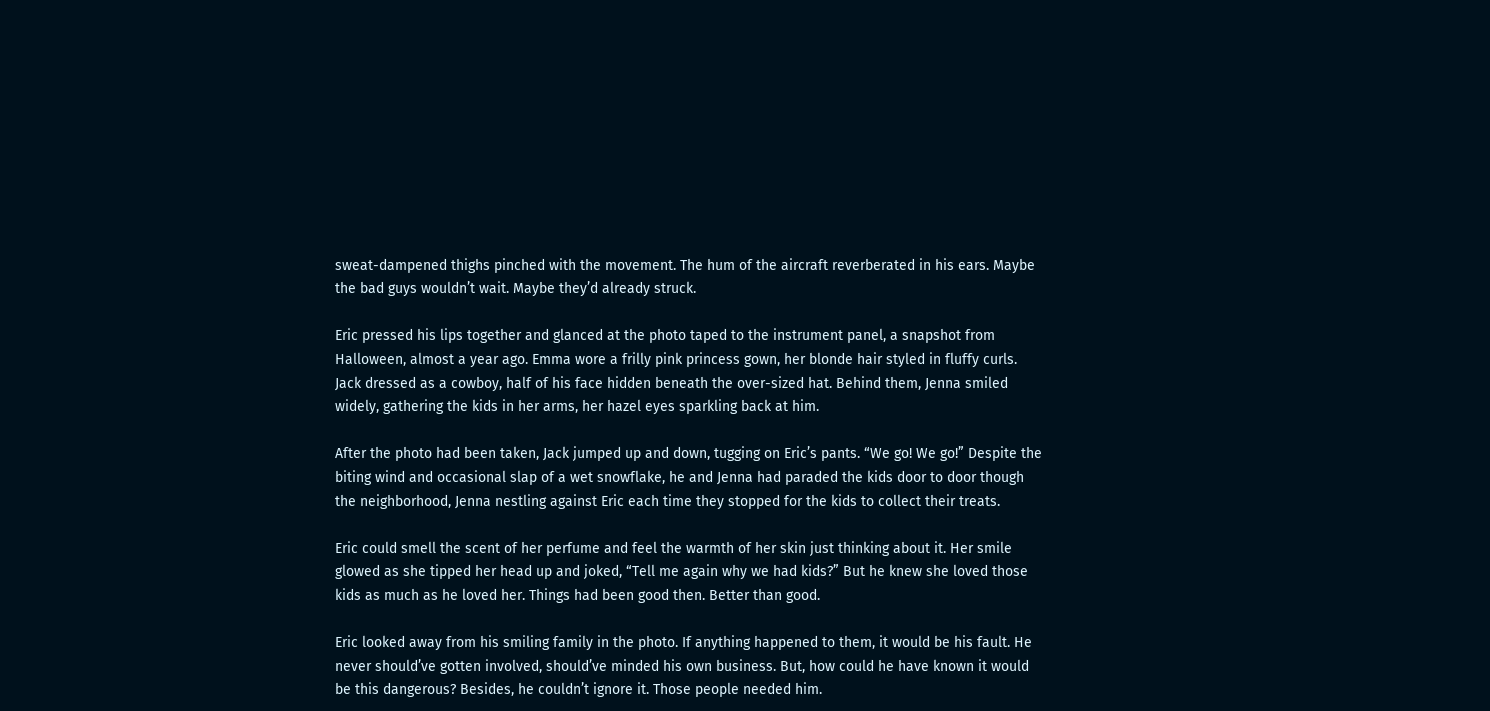sweat-dampened thighs pinched with the movement. The hum of the aircraft reverberated in his ears. Maybe the bad guys wouldn’t wait. Maybe they’d already struck.

Eric pressed his lips together and glanced at the photo taped to the instrument panel, a snapshot from Halloween, almost a year ago. Emma wore a frilly pink princess gown, her blonde hair styled in fluffy curls. Jack dressed as a cowboy, half of his face hidden beneath the over-sized hat. Behind them, Jenna smiled widely, gathering the kids in her arms, her hazel eyes sparkling back at him.

After the photo had been taken, Jack jumped up and down, tugging on Eric’s pants. “We go! We go!” Despite the biting wind and occasional slap of a wet snowflake, he and Jenna had paraded the kids door to door though the neighborhood, Jenna nestling against Eric each time they stopped for the kids to collect their treats.

Eric could smell the scent of her perfume and feel the warmth of her skin just thinking about it. Her smile glowed as she tipped her head up and joked, “Tell me again why we had kids?” But he knew she loved those kids as much as he loved her. Things had been good then. Better than good.

Eric looked away from his smiling family in the photo. If anything happened to them, it would be his fault. He never should’ve gotten involved, should’ve minded his own business. But, how could he have known it would be this dangerous? Besides, he couldn’t ignore it. Those people needed him.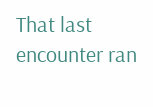That last encounter ran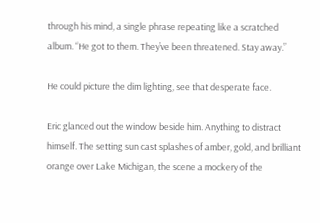through his mind, a single phrase repeating like a scratched album. “He got to them. They’ve been threatened. Stay away.”

He could picture the dim lighting, see that desperate face.

Eric glanced out the window beside him. Anything to distract himself. The setting sun cast splashes of amber, gold, and brilliant orange over Lake Michigan, the scene a mockery of the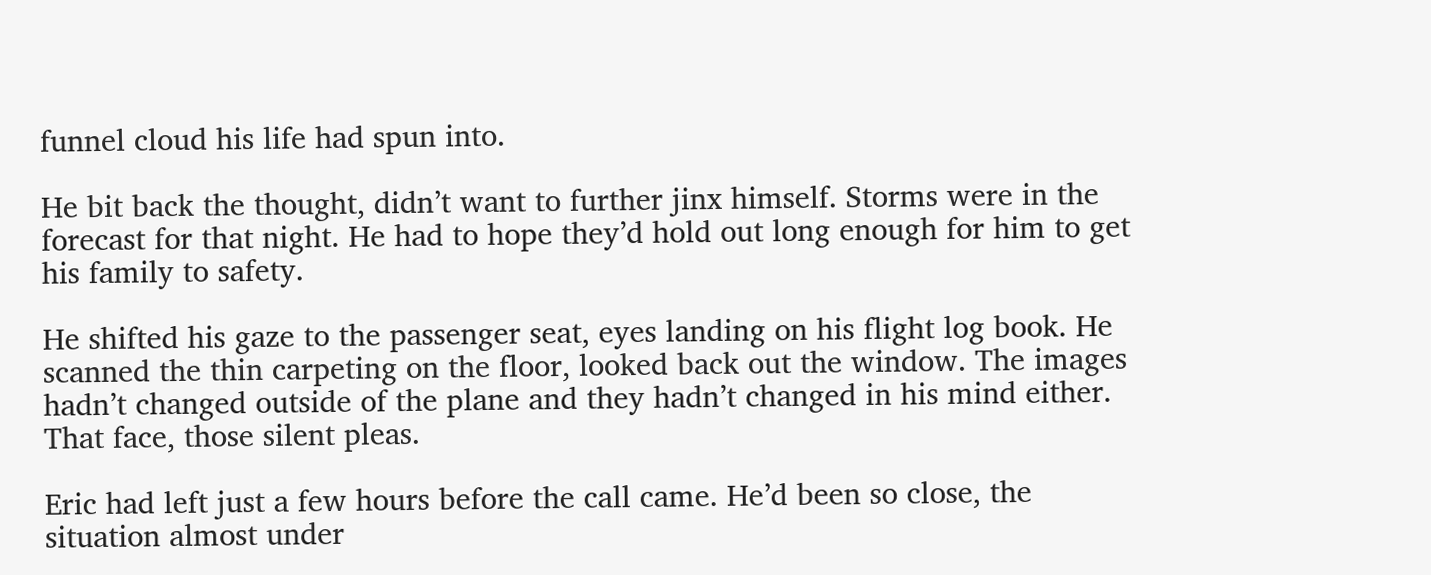funnel cloud his life had spun into.

He bit back the thought, didn’t want to further jinx himself. Storms were in the forecast for that night. He had to hope they’d hold out long enough for him to get his family to safety.

He shifted his gaze to the passenger seat, eyes landing on his flight log book. He scanned the thin carpeting on the floor, looked back out the window. The images hadn’t changed outside of the plane and they hadn’t changed in his mind either. That face, those silent pleas.

Eric had left just a few hours before the call came. He’d been so close, the situation almost under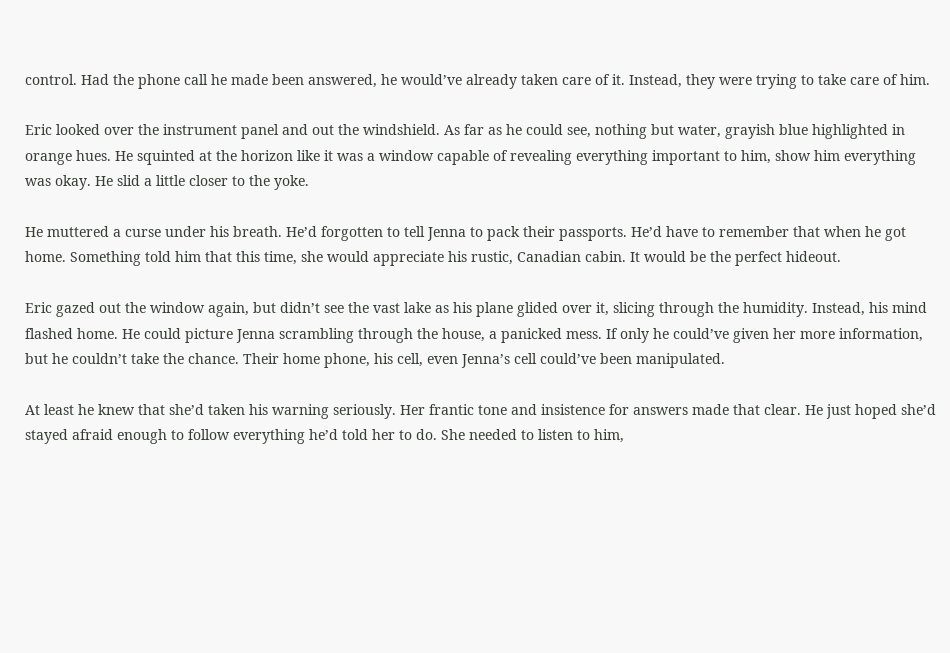control. Had the phone call he made been answered, he would’ve already taken care of it. Instead, they were trying to take care of him.

Eric looked over the instrument panel and out the windshield. As far as he could see, nothing but water, grayish blue highlighted in orange hues. He squinted at the horizon like it was a window capable of revealing everything important to him, show him everything was okay. He slid a little closer to the yoke.

He muttered a curse under his breath. He’d forgotten to tell Jenna to pack their passports. He’d have to remember that when he got home. Something told him that this time, she would appreciate his rustic, Canadian cabin. It would be the perfect hideout.

Eric gazed out the window again, but didn’t see the vast lake as his plane glided over it, slicing through the humidity. Instead, his mind flashed home. He could picture Jenna scrambling through the house, a panicked mess. If only he could’ve given her more information, but he couldn’t take the chance. Their home phone, his cell, even Jenna’s cell could’ve been manipulated.

At least he knew that she’d taken his warning seriously. Her frantic tone and insistence for answers made that clear. He just hoped she’d stayed afraid enough to follow everything he’d told her to do. She needed to listen to him,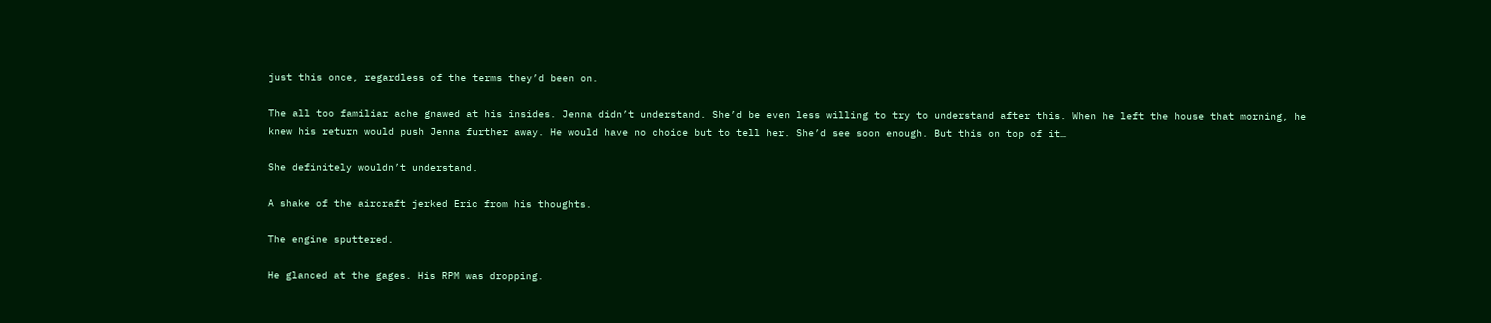just this once, regardless of the terms they’d been on.

The all too familiar ache gnawed at his insides. Jenna didn’t understand. She’d be even less willing to try to understand after this. When he left the house that morning, he knew his return would push Jenna further away. He would have no choice but to tell her. She’d see soon enough. But this on top of it…

She definitely wouldn’t understand.

A shake of the aircraft jerked Eric from his thoughts.

The engine sputtered.

He glanced at the gages. His RPM was dropping.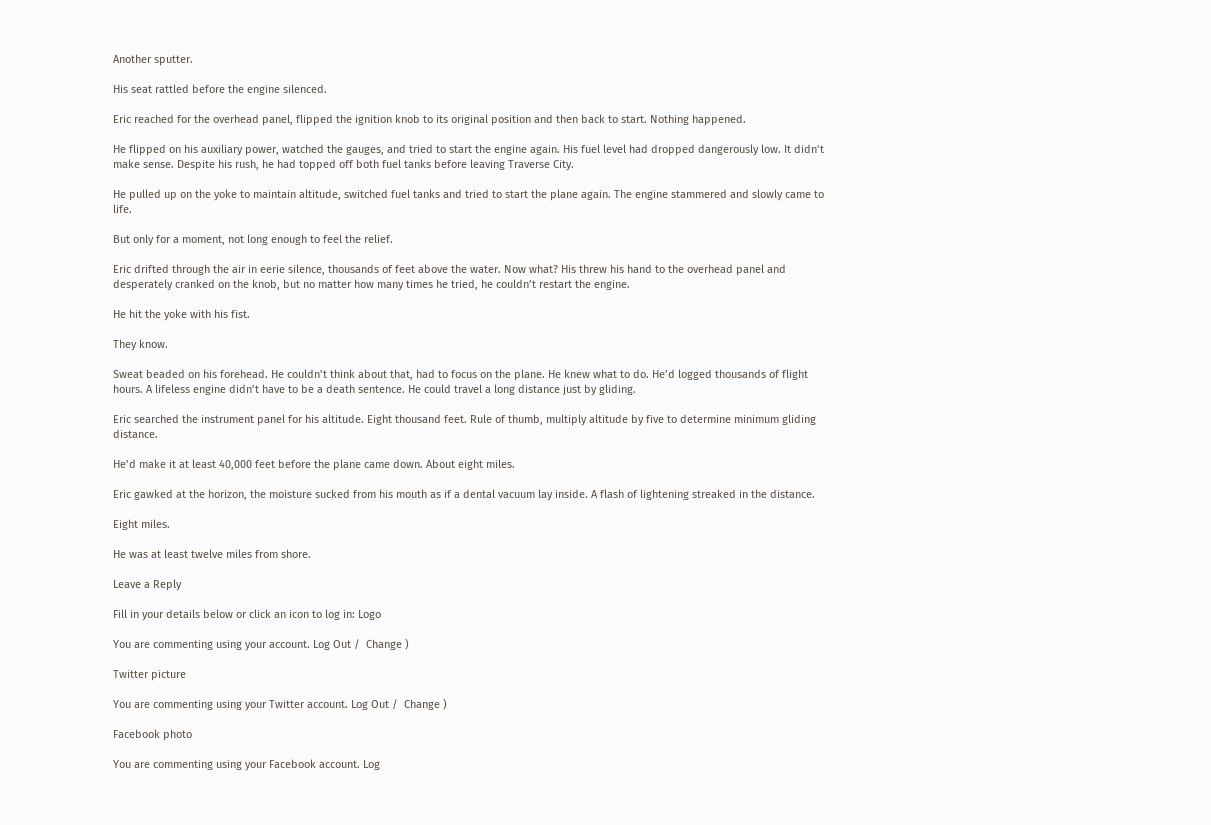Another sputter.

His seat rattled before the engine silenced.

Eric reached for the overhead panel, flipped the ignition knob to its original position and then back to start. Nothing happened.

He flipped on his auxiliary power, watched the gauges, and tried to start the engine again. His fuel level had dropped dangerously low. It didn’t make sense. Despite his rush, he had topped off both fuel tanks before leaving Traverse City.

He pulled up on the yoke to maintain altitude, switched fuel tanks and tried to start the plane again. The engine stammered and slowly came to life.

But only for a moment, not long enough to feel the relief.

Eric drifted through the air in eerie silence, thousands of feet above the water. Now what? His threw his hand to the overhead panel and desperately cranked on the knob, but no matter how many times he tried, he couldn’t restart the engine.

He hit the yoke with his fist.

They know.

Sweat beaded on his forehead. He couldn’t think about that, had to focus on the plane. He knew what to do. He’d logged thousands of flight hours. A lifeless engine didn’t have to be a death sentence. He could travel a long distance just by gliding.

Eric searched the instrument panel for his altitude. Eight thousand feet. Rule of thumb, multiply altitude by five to determine minimum gliding distance.

He’d make it at least 40,000 feet before the plane came down. About eight miles.

Eric gawked at the horizon, the moisture sucked from his mouth as if a dental vacuum lay inside. A flash of lightening streaked in the distance.

Eight miles.

He was at least twelve miles from shore.

Leave a Reply

Fill in your details below or click an icon to log in: Logo

You are commenting using your account. Log Out /  Change )

Twitter picture

You are commenting using your Twitter account. Log Out /  Change )

Facebook photo

You are commenting using your Facebook account. Log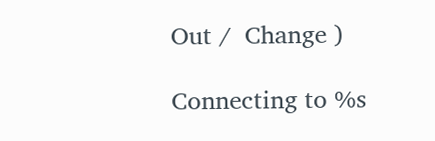Out /  Change )

Connecting to %s